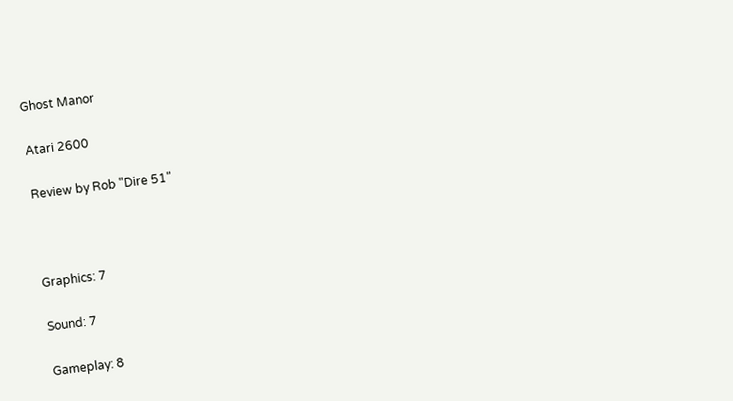Ghost Manor

Atari 2600

Review by Rob "Dire 51"



Graphics: 7

Sound: 7

Gameplay: 8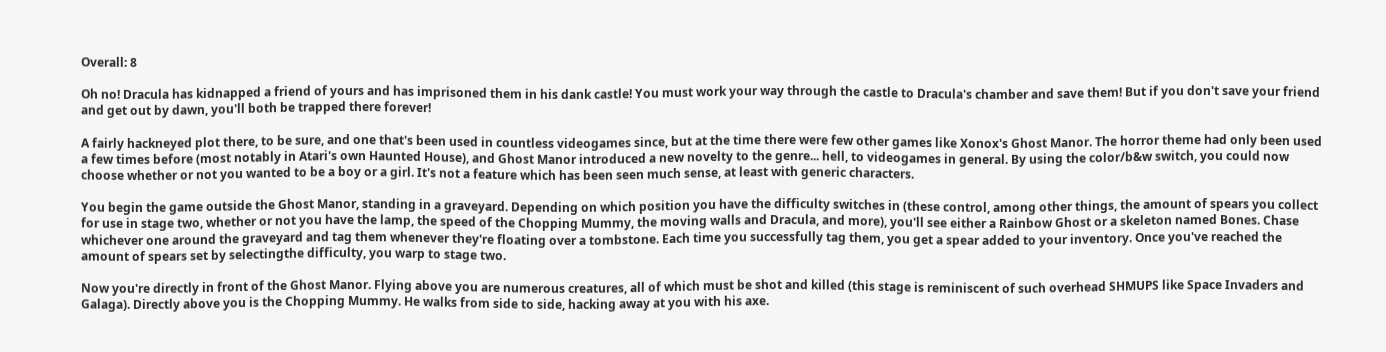Overall: 8

Oh no! Dracula has kidnapped a friend of yours and has imprisoned them in his dank castle! You must work your way through the castle to Dracula's chamber and save them! But if you don't save your friend and get out by dawn, you'll both be trapped there forever!

A fairly hackneyed plot there, to be sure, and one that's been used in countless videogames since, but at the time there were few other games like Xonox's Ghost Manor. The horror theme had only been used a few times before (most notably in Atari's own Haunted House), and Ghost Manor introduced a new novelty to the genre... hell, to videogames in general. By using the color/b&w switch, you could now choose whether or not you wanted to be a boy or a girl. It's not a feature which has been seen much sense, at least with generic characters.

You begin the game outside the Ghost Manor, standing in a graveyard. Depending on which position you have the difficulty switches in (these control, among other things, the amount of spears you collect for use in stage two, whether or not you have the lamp, the speed of the Chopping Mummy, the moving walls and Dracula, and more), you'll see either a Rainbow Ghost or a skeleton named Bones. Chase whichever one around the graveyard and tag them whenever they're floating over a tombstone. Each time you successfully tag them, you get a spear added to your inventory. Once you've reached the amount of spears set by selectingthe difficulty, you warp to stage two.

Now you're directly in front of the Ghost Manor. Flying above you are numerous creatures, all of which must be shot and killed (this stage is reminiscent of such overhead SHMUPS like Space Invaders and Galaga). Directly above you is the Chopping Mummy. He walks from side to side, hacking away at you with his axe.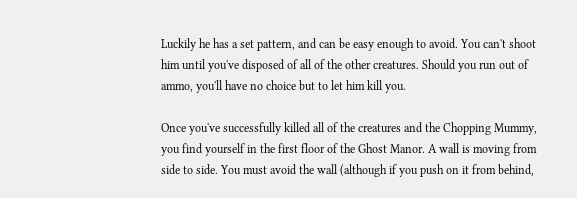Luckily he has a set pattern, and can be easy enough to avoid. You can't shoot him until you've disposed of all of the other creatures. Should you run out of ammo, you'll have no choice but to let him kill you.

Once you've successfully killed all of the creatures and the Chopping Mummy, you find yourself in the first floor of the Ghost Manor. A wall is moving from side to side. You must avoid the wall (although if you push on it from behind,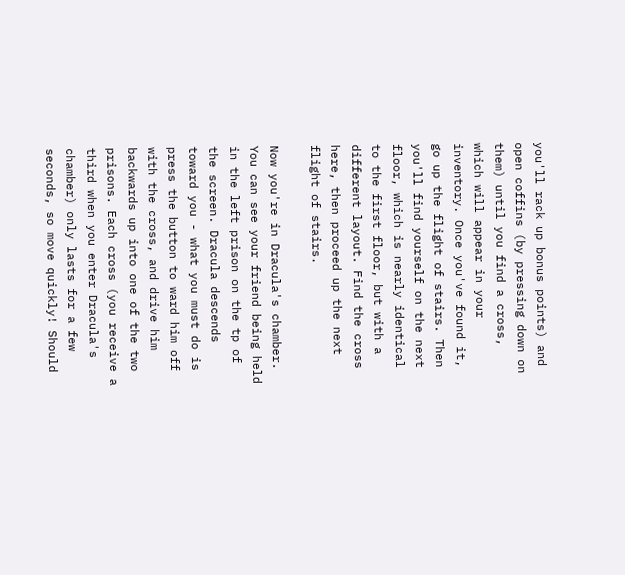you'll rack up bonus points) and open coffins (by pressing down on them) until you find a cross, which will appear in your inventory. Once you've found it, go up the flight of stairs. Then you'll find yourself on the next floor, which is nearly identical to the first floor, but with a different layout. Find the cross here, then proceed up the next flight of stairs.

Now you're in Dracula's chamber. You can see your friend being held in the left prison on the tp of the screen. Dracula descends toward you - what you must do is press the button to ward him off with the cross, and drive him backwards up into one of the two prisons. Each cross (you receive a third when you enter Dracula's chamber) only lasts for a few seconds, so move quickly! Should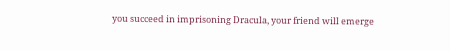you succeed in imprisoning Dracula, your friend will emerge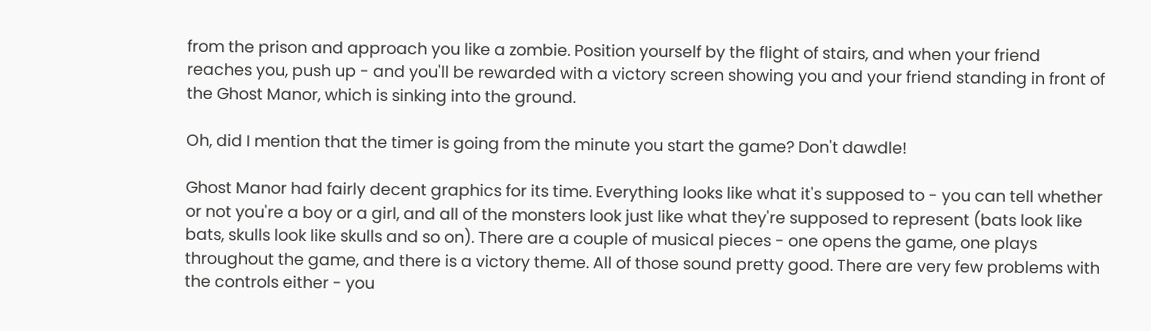from the prison and approach you like a zombie. Position yourself by the flight of stairs, and when your friend reaches you, push up - and you'll be rewarded with a victory screen showing you and your friend standing in front of the Ghost Manor, which is sinking into the ground.

Oh, did I mention that the timer is going from the minute you start the game? Don't dawdle!

Ghost Manor had fairly decent graphics for its time. Everything looks like what it's supposed to - you can tell whether or not you're a boy or a girl, and all of the monsters look just like what they're supposed to represent (bats look like bats, skulls look like skulls and so on). There are a couple of musical pieces - one opens the game, one plays throughout the game, and there is a victory theme. All of those sound pretty good. There are very few problems with the controls either - you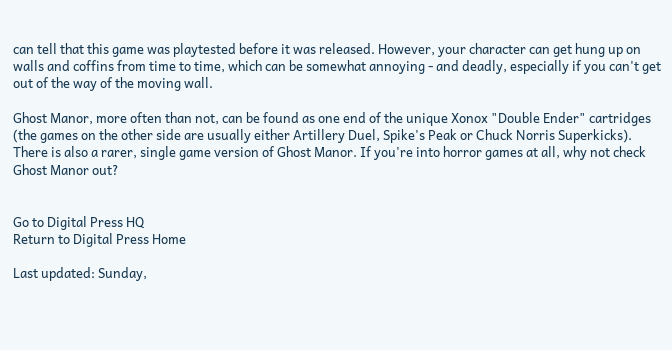can tell that this game was playtested before it was released. However, your character can get hung up on walls and coffins from time to time, which can be somewhat annoying - and deadly, especially if you can't get out of the way of the moving wall.

Ghost Manor, more often than not, can be found as one end of the unique Xonox "Double Ender" cartridges (the games on the other side are usually either Artillery Duel, Spike's Peak or Chuck Norris Superkicks). There is also a rarer, single game version of Ghost Manor. If you're into horror games at all, why not check Ghost Manor out?


Go to Digital Press HQ
Return to Digital Press Home

Last updated: Sunday,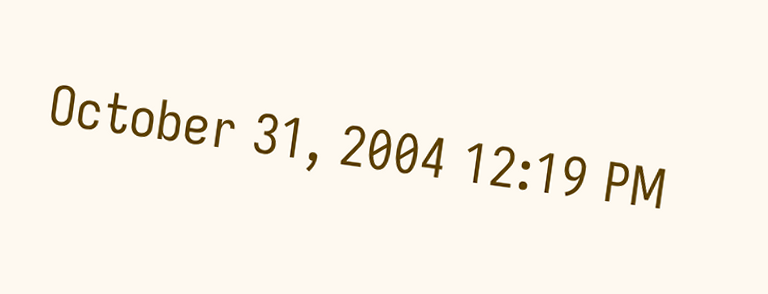October 31, 2004 12:19 PM